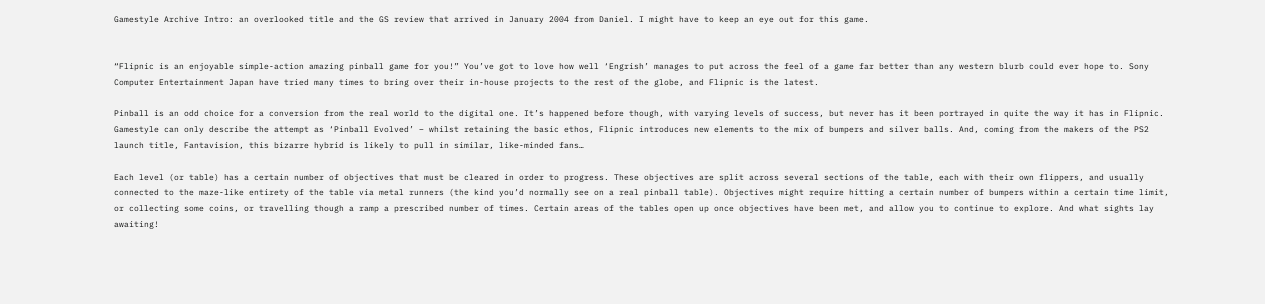Gamestyle Archive Intro: an overlooked title and the GS review that arrived in January 2004 from Daniel. I might have to keep an eye out for this game.


“Flipnic is an enjoyable simple-action amazing pinball game for you!” You’ve got to love how well ‘Engrish’ manages to put across the feel of a game far better than any western blurb could ever hope to. Sony Computer Entertainment Japan have tried many times to bring over their in-house projects to the rest of the globe, and Flipnic is the latest.

Pinball is an odd choice for a conversion from the real world to the digital one. It’s happened before though, with varying levels of success, but never has it been portrayed in quite the way it has in Flipnic. Gamestyle can only describe the attempt as ‘Pinball Evolved’ – whilst retaining the basic ethos, Flipnic introduces new elements to the mix of bumpers and silver balls. And, coming from the makers of the PS2 launch title, Fantavision, this bizarre hybrid is likely to pull in similar, like-minded fans…

Each level (or table) has a certain number of objectives that must be cleared in order to progress. These objectives are split across several sections of the table, each with their own flippers, and usually connected to the maze-like entirety of the table via metal runners (the kind you’d normally see on a real pinball table). Objectives might require hitting a certain number of bumpers within a certain time limit, or collecting some coins, or travelling though a ramp a prescribed number of times. Certain areas of the tables open up once objectives have been met, and allow you to continue to explore. And what sights lay awaiting!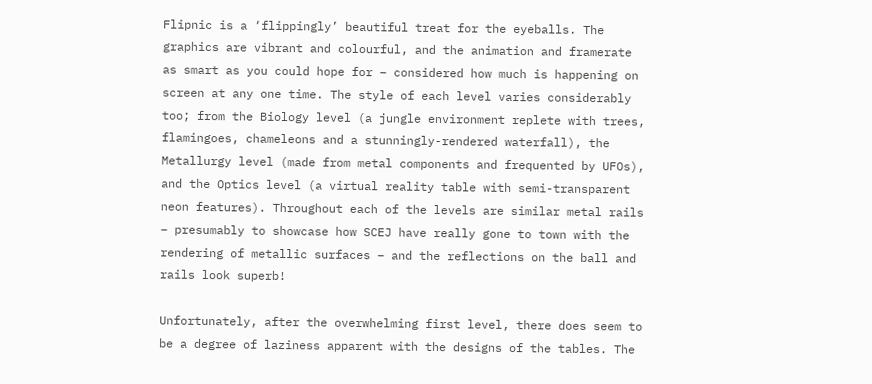Flipnic is a ‘flippingly’ beautiful treat for the eyeballs. The graphics are vibrant and colourful, and the animation and framerate as smart as you could hope for – considered how much is happening on screen at any one time. The style of each level varies considerably too; from the Biology level (a jungle environment replete with trees, flamingoes, chameleons and a stunningly-rendered waterfall), the Metallurgy level (made from metal components and frequented by UFOs), and the Optics level (a virtual reality table with semi-transparent neon features). Throughout each of the levels are similar metal rails – presumably to showcase how SCEJ have really gone to town with the rendering of metallic surfaces – and the reflections on the ball and rails look superb!

Unfortunately, after the overwhelming first level, there does seem to be a degree of laziness apparent with the designs of the tables. The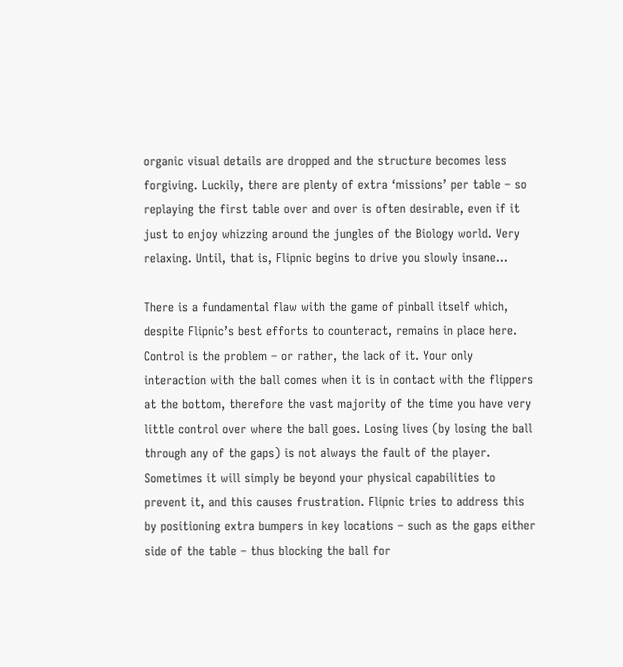organic visual details are dropped and the structure becomes less forgiving. Luckily, there are plenty of extra ‘missions’ per table – so replaying the first table over and over is often desirable, even if it just to enjoy whizzing around the jungles of the Biology world. Very relaxing. Until, that is, Flipnic begins to drive you slowly insane…

There is a fundamental flaw with the game of pinball itself which, despite Flipnic’s best efforts to counteract, remains in place here. Control is the problem – or rather, the lack of it. Your only interaction with the ball comes when it is in contact with the flippers at the bottom, therefore the vast majority of the time you have very little control over where the ball goes. Losing lives (by losing the ball through any of the gaps) is not always the fault of the player. Sometimes it will simply be beyond your physical capabilities to prevent it, and this causes frustration. Flipnic tries to address this by positioning extra bumpers in key locations – such as the gaps either side of the table – thus blocking the ball for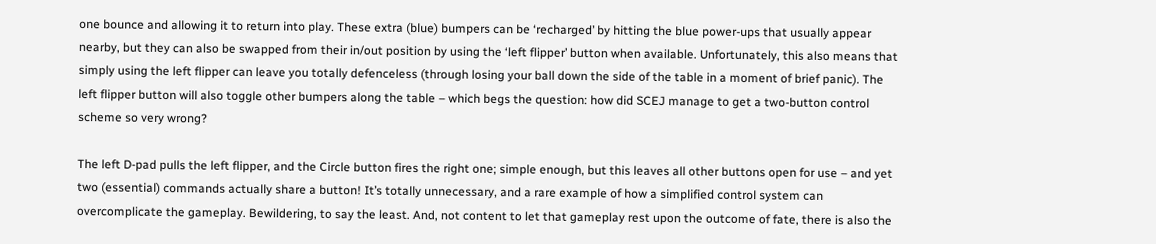one bounce and allowing it to return into play. These extra (blue) bumpers can be ‘recharged’ by hitting the blue power-ups that usually appear nearby, but they can also be swapped from their in/out position by using the ‘left flipper’ button when available. Unfortunately, this also means that simply using the left flipper can leave you totally defenceless (through losing your ball down the side of the table in a moment of brief panic). The left flipper button will also toggle other bumpers along the table – which begs the question: how did SCEJ manage to get a two-button control scheme so very wrong?

The left D-pad pulls the left flipper, and the Circle button fires the right one; simple enough, but this leaves all other buttons open for use – and yet two (essential) commands actually share a button! It’s totally unnecessary, and a rare example of how a simplified control system can overcomplicate the gameplay. Bewildering, to say the least. And, not content to let that gameplay rest upon the outcome of fate, there is also the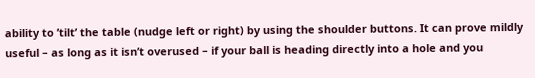ability to ’tilt’ the table (nudge left or right) by using the shoulder buttons. It can prove mildly useful – as long as it isn’t overused – if your ball is heading directly into a hole and you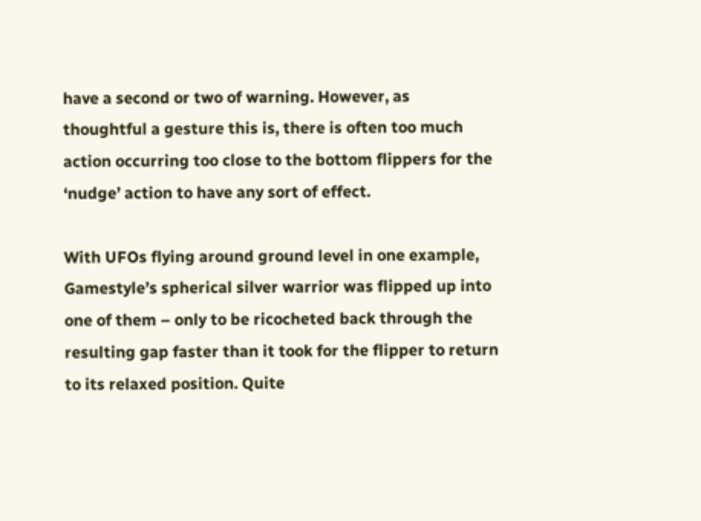have a second or two of warning. However, as thoughtful a gesture this is, there is often too much action occurring too close to the bottom flippers for the ‘nudge’ action to have any sort of effect.

With UFOs flying around ground level in one example, Gamestyle’s spherical silver warrior was flipped up into one of them – only to be ricocheted back through the resulting gap faster than it took for the flipper to return to its relaxed position. Quite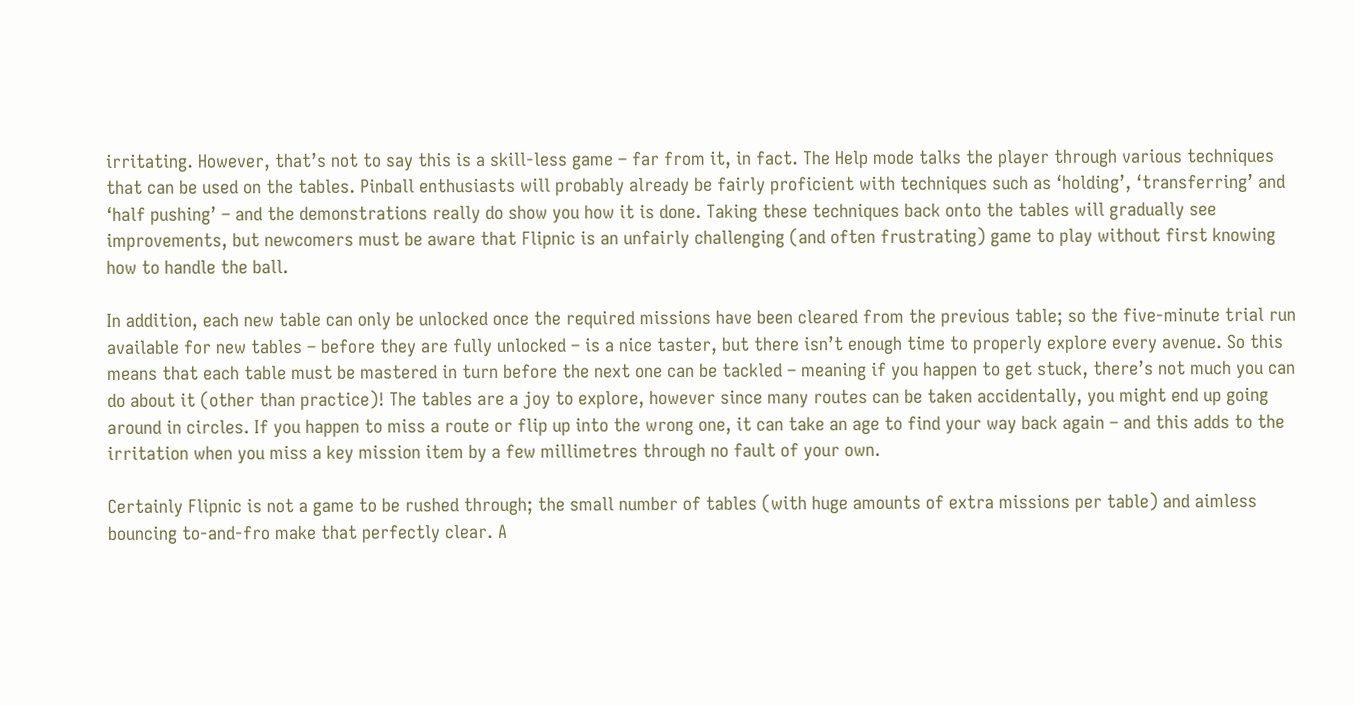irritating. However, that’s not to say this is a skill-less game – far from it, in fact. The Help mode talks the player through various techniques that can be used on the tables. Pinball enthusiasts will probably already be fairly proficient with techniques such as ‘holding’, ‘transferring’ and ‘half pushing’ – and the demonstrations really do show you how it is done. Taking these techniques back onto the tables will gradually see improvements, but newcomers must be aware that Flipnic is an unfairly challenging (and often frustrating) game to play without first knowing how to handle the ball.

In addition, each new table can only be unlocked once the required missions have been cleared from the previous table; so the five-minute trial run available for new tables – before they are fully unlocked – is a nice taster, but there isn’t enough time to properly explore every avenue. So this means that each table must be mastered in turn before the next one can be tackled – meaning if you happen to get stuck, there’s not much you can do about it (other than practice)! The tables are a joy to explore, however since many routes can be taken accidentally, you might end up going around in circles. If you happen to miss a route or flip up into the wrong one, it can take an age to find your way back again – and this adds to the irritation when you miss a key mission item by a few millimetres through no fault of your own.

Certainly Flipnic is not a game to be rushed through; the small number of tables (with huge amounts of extra missions per table) and aimless bouncing to-and-fro make that perfectly clear. A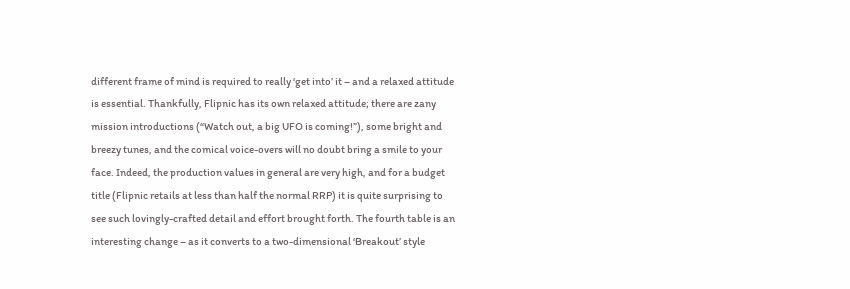different frame of mind is required to really ‘get into’ it – and a relaxed attitude is essential. Thankfully, Flipnic has its own relaxed attitude; there are zany mission introductions (“Watch out, a big UFO is coming!”), some bright and breezy tunes, and the comical voice-overs will no doubt bring a smile to your face. Indeed, the production values in general are very high, and for a budget title (Flipnic retails at less than half the normal RRP) it is quite surprising to see such lovingly-crafted detail and effort brought forth. The fourth table is an interesting change – as it converts to a two-dimensional ‘Breakout’ style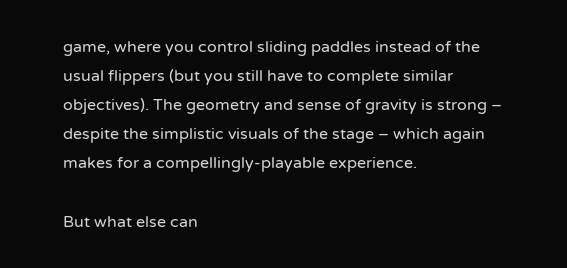game, where you control sliding paddles instead of the usual flippers (but you still have to complete similar objectives). The geometry and sense of gravity is strong – despite the simplistic visuals of the stage – which again makes for a compellingly-playable experience.

But what else can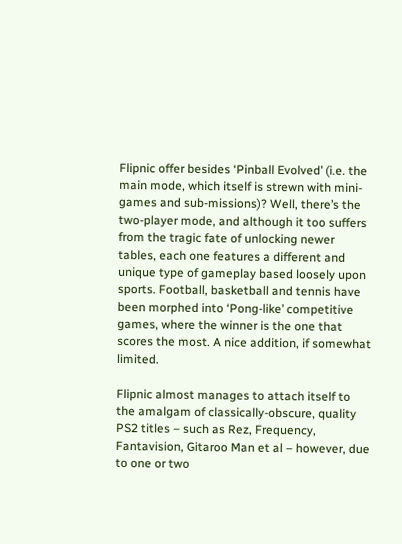Flipnic offer besides ‘Pinball Evolved’ (i.e. the main mode, which itself is strewn with mini-games and sub-missions)? Well, there’s the two-player mode, and although it too suffers from the tragic fate of unlocking newer tables, each one features a different and unique type of gameplay based loosely upon sports. Football, basketball and tennis have been morphed into ‘Pong-like’ competitive games, where the winner is the one that scores the most. A nice addition, if somewhat limited.

Flipnic almost manages to attach itself to the amalgam of classically-obscure, quality PS2 titles – such as Rez, Frequency, Fantavision, Gitaroo Man et al – however, due to one or two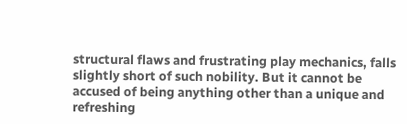structural flaws and frustrating play mechanics, falls slightly short of such nobility. But it cannot be accused of being anything other than a unique and refreshing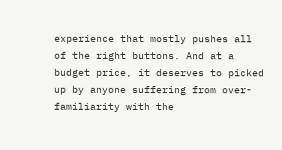experience that mostly pushes all of the right buttons. And at a budget price, it deserves to picked up by anyone suffering from over-familiarity with the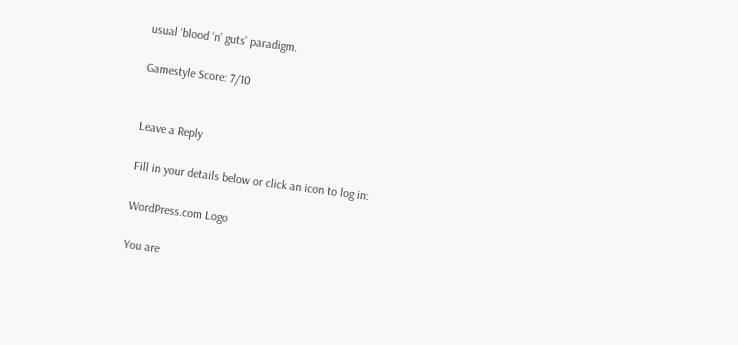usual ‘blood ‘n’ guts’ paradigm.

Gamestyle Score: 7/10


Leave a Reply

Fill in your details below or click an icon to log in:

WordPress.com Logo

You are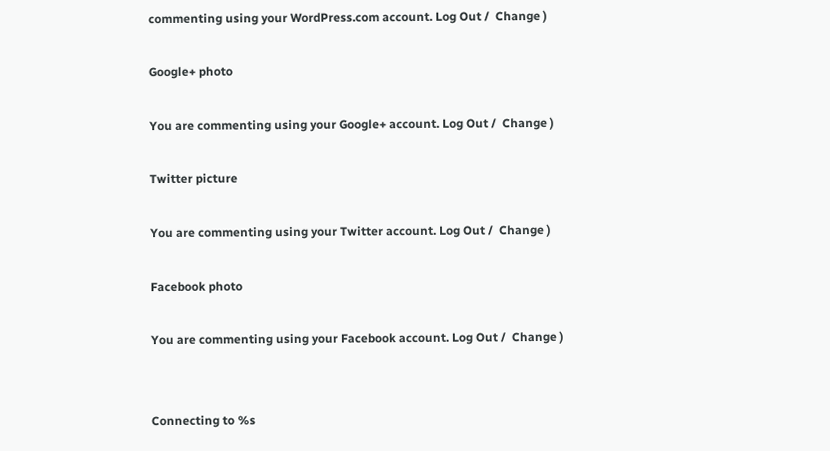commenting using your WordPress.com account. Log Out /  Change )

Google+ photo

You are commenting using your Google+ account. Log Out /  Change )

Twitter picture

You are commenting using your Twitter account. Log Out /  Change )

Facebook photo

You are commenting using your Facebook account. Log Out /  Change )


Connecting to %s